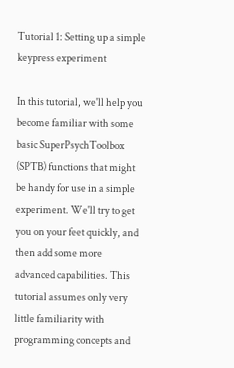Tutorial 1: Setting up a simple keypress experiment

In this tutorial, we'll help you become familiar with some basic SuperPsychToolbox (SPTB) functions that might be handy for use in a simple experiment. We'll try to get you on your feet quickly, and then add some more advanced capabilities. This tutorial assumes only very little familiarity with programming concepts and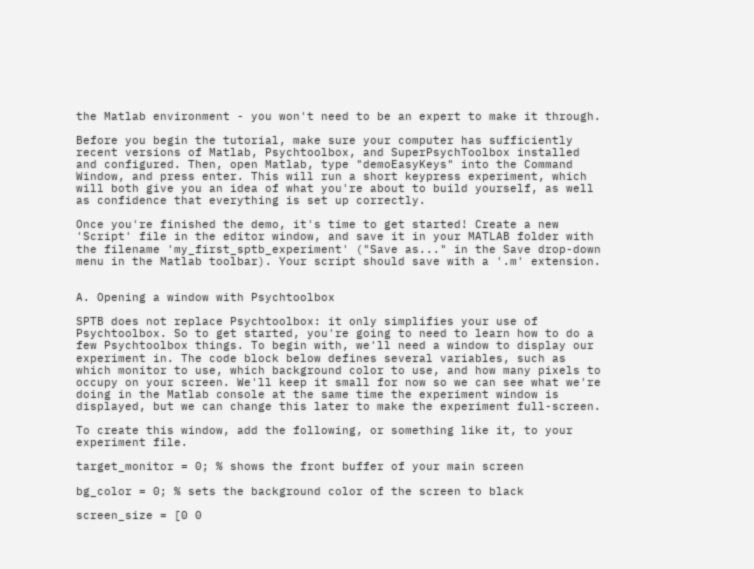the Matlab environment - you won't need to be an expert to make it through.

Before you begin the tutorial, make sure your computer has sufficiently recent versions of Matlab, Psychtoolbox, and SuperPsychToolbox installed and configured. Then, open Matlab, type "demoEasyKeys" into the Command Window, and press enter. This will run a short keypress experiment, which will both give you an idea of what you're about to build yourself, as well as confidence that everything is set up correctly.

Once you're finished the demo, it's time to get started! Create a new 'Script' file in the editor window, and save it in your MATLAB folder with the filename 'my_first_sptb_experiment' ("Save as..." in the Save drop-down menu in the Matlab toolbar). Your script should save with a '.m' extension.


A. Opening a window with Psychtoolbox

SPTB does not replace Psychtoolbox: it only simplifies your use of Psychtoolbox. So to get started, you're going to need to learn how to do a few Psychtoolbox things. To begin with, we'll need a window to display our experiment in. The code block below defines several variables, such as which monitor to use, which background color to use, and how many pixels to occupy on your screen. We'll keep it small for now so we can see what we're doing in the Matlab console at the same time the experiment window is displayed, but we can change this later to make the experiment full-screen.

To create this window, add the following, or something like it, to your experiment file.

target_monitor = 0; % shows the front buffer of your main screen

bg_color = 0; % sets the background color of the screen to black

screen_size = [0 0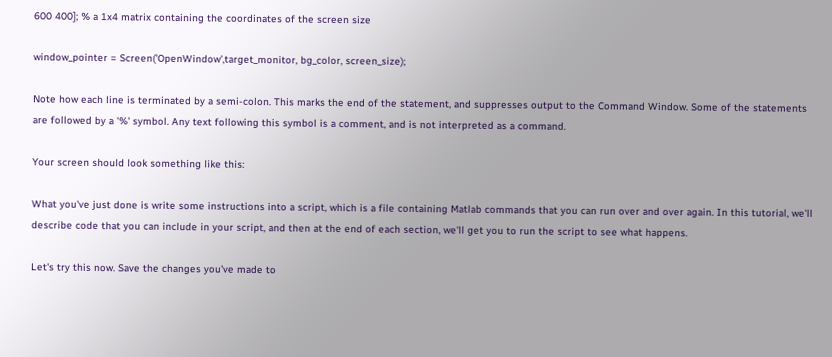600 400]; % a 1x4 matrix containing the coordinates of the screen size

window_pointer = Screen('OpenWindow',target_monitor, bg_color, screen_size);

Note how each line is terminated by a semi-colon. This marks the end of the statement, and suppresses output to the Command Window. Some of the statements are followed by a '%' symbol. Any text following this symbol is a comment, and is not interpreted as a command.

Your screen should look something like this:

What you've just done is write some instructions into a script, which is a file containing Matlab commands that you can run over and over again. In this tutorial, we'll describe code that you can include in your script, and then at the end of each section, we'll get you to run the script to see what happens.

Let's try this now. Save the changes you've made to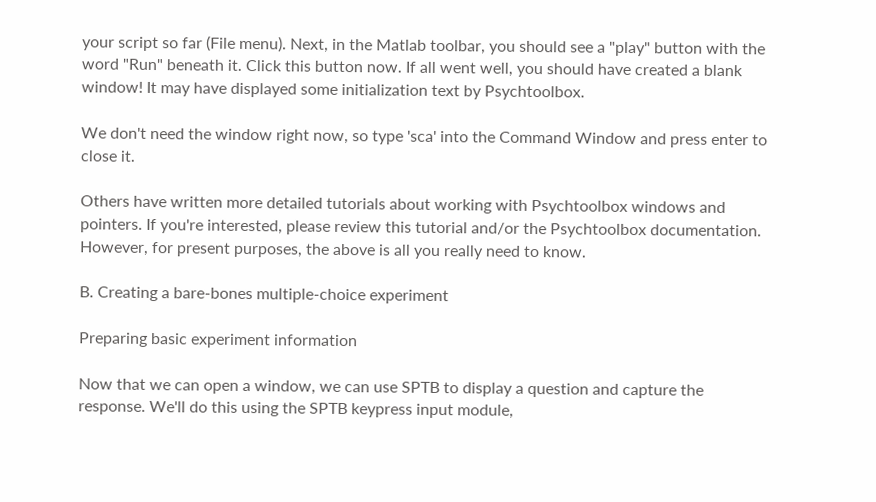your script so far (File menu). Next, in the Matlab toolbar, you should see a "play" button with the word "Run" beneath it. Click this button now. If all went well, you should have created a blank window! It may have displayed some initialization text by Psychtoolbox.

We don't need the window right now, so type 'sca' into the Command Window and press enter to close it.

Others have written more detailed tutorials about working with Psychtoolbox windows and pointers. If you're interested, please review this tutorial and/or the Psychtoolbox documentation. However, for present purposes, the above is all you really need to know.

B. Creating a bare-bones multiple-choice experiment

Preparing basic experiment information

Now that we can open a window, we can use SPTB to display a question and capture the response. We'll do this using the SPTB keypress input module,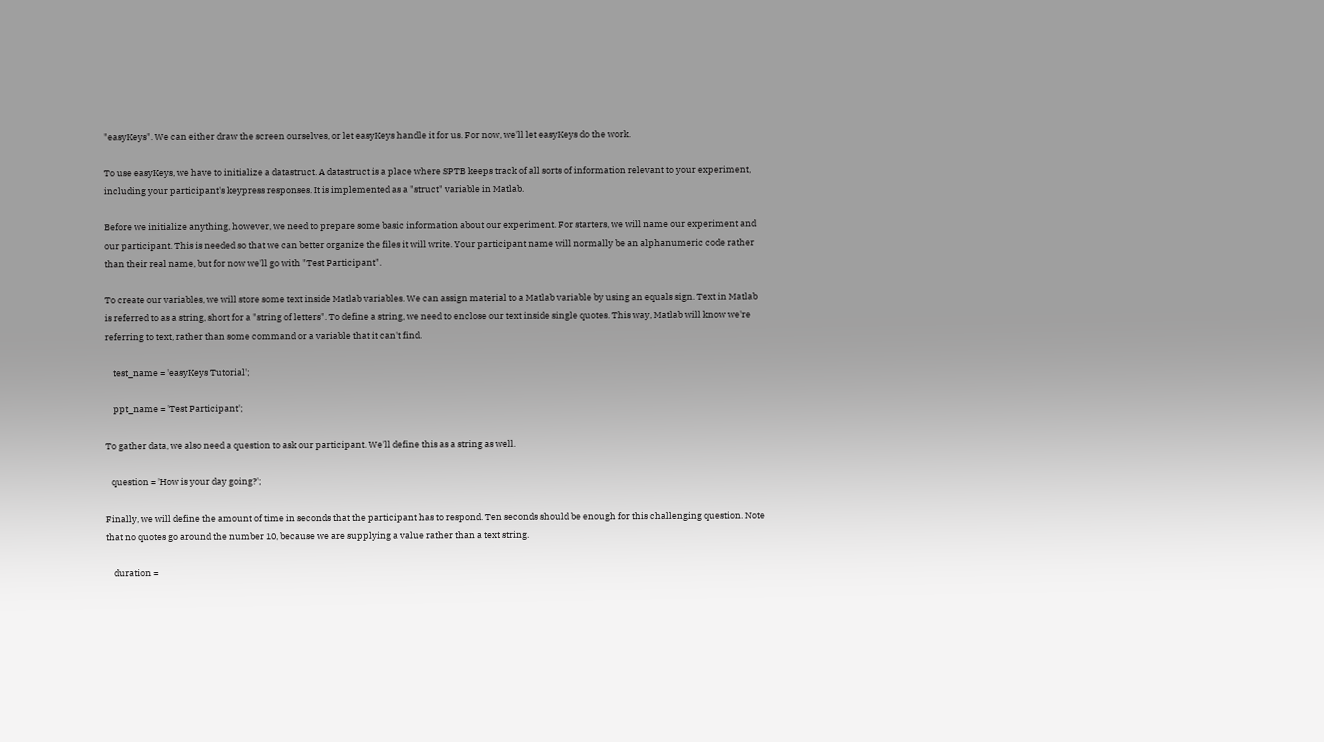"easyKeys". We can either draw the screen ourselves, or let easyKeys handle it for us. For now, we'll let easyKeys do the work.

To use easyKeys, we have to initialize a datastruct. A datastruct is a place where SPTB keeps track of all sorts of information relevant to your experiment, including your participant's keypress responses. It is implemented as a "struct" variable in Matlab.

Before we initialize anything, however, we need to prepare some basic information about our experiment. For starters, we will name our experiment and our participant. This is needed so that we can better organize the files it will write. Your participant name will normally be an alphanumeric code rather than their real name, but for now we'll go with "Test Participant".

To create our variables, we will store some text inside Matlab variables. We can assign material to a Matlab variable by using an equals sign. Text in Matlab is referred to as a string, short for a "string of letters". To define a string, we need to enclose our text inside single quotes. This way, Matlab will know we're referring to text, rather than some command or a variable that it can't find.

    test_name = 'easyKeys Tutorial';

    ppt_name = 'Test Participant';

To gather data, we also need a question to ask our participant. We'll define this as a string as well.

   question = 'How is your day going?';

Finally, we will define the amount of time in seconds that the participant has to respond. Ten seconds should be enough for this challenging question. Note that no quotes go around the number 10, because we are supplying a value rather than a text string.

    duration =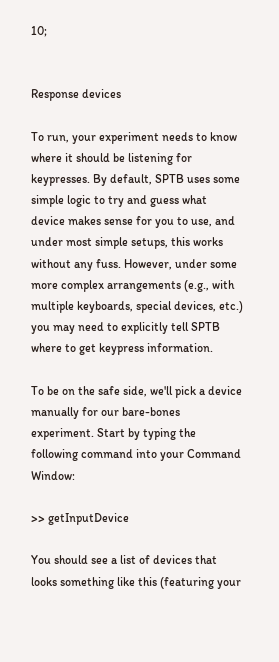10;


Response devices

To run, your experiment needs to know where it should be listening for keypresses. By default, SPTB uses some simple logic to try and guess what device makes sense for you to use, and under most simple setups, this works without any fuss. However, under some more complex arrangements (e.g., with multiple keyboards, special devices, etc.) you may need to explicitly tell SPTB where to get keypress information.

To be on the safe side, we'll pick a device manually for our bare-bones experiment. Start by typing the following command into your Command Window:

>> getInputDevice

You should see a list of devices that looks something like this (featuring your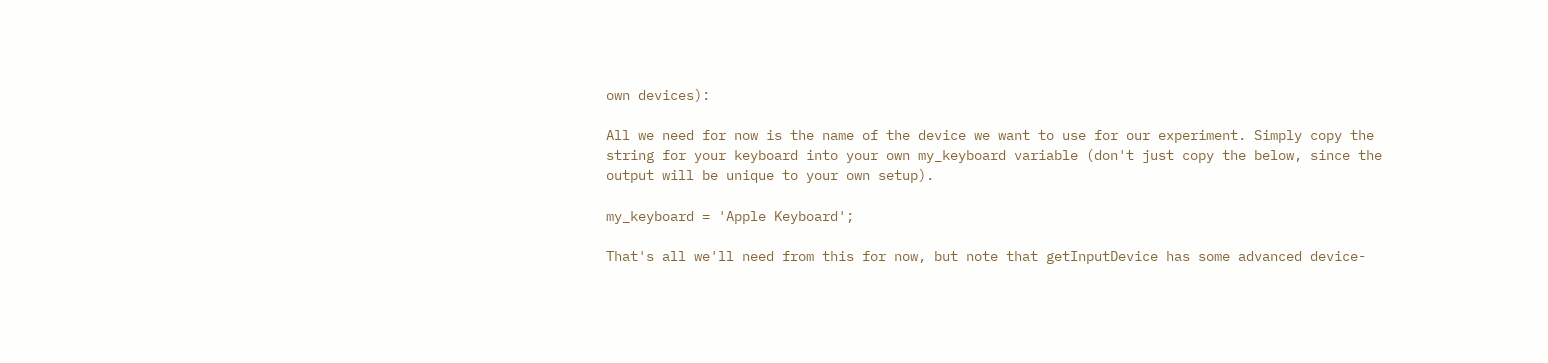own devices):

All we need for now is the name of the device we want to use for our experiment. Simply copy the string for your keyboard into your own my_keyboard variable (don't just copy the below, since the output will be unique to your own setup).

my_keyboard = 'Apple Keyboard';

That's all we'll need from this for now, but note that getInputDevice has some advanced device-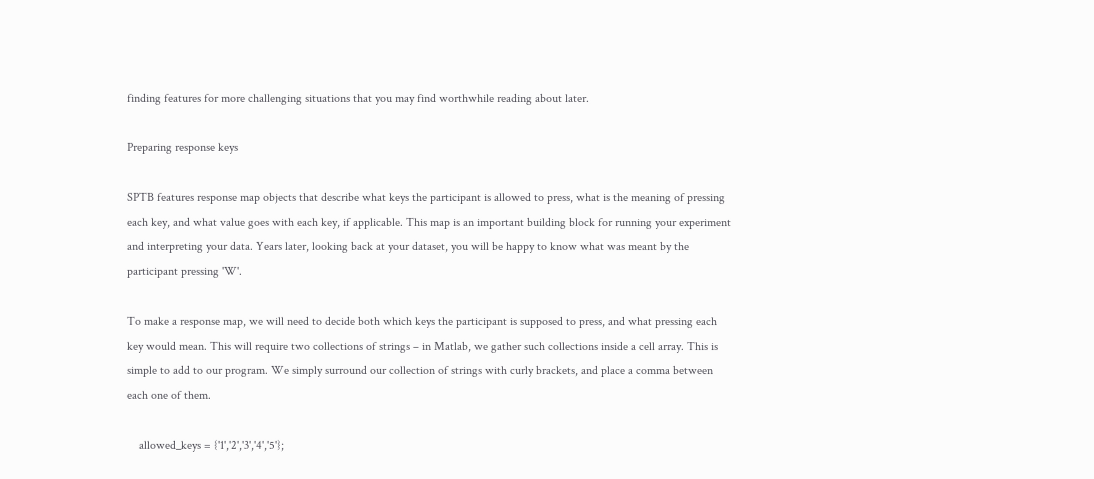finding features for more challenging situations that you may find worthwhile reading about later.

Preparing response keys

SPTB features response map objects that describe what keys the participant is allowed to press, what is the meaning of pressing each key, and what value goes with each key, if applicable. This map is an important building block for running your experiment and interpreting your data. Years later, looking back at your dataset, you will be happy to know what was meant by the participant pressing 'W'.

To make a response map, we will need to decide both which keys the participant is supposed to press, and what pressing each key would mean. This will require two collections of strings – in Matlab, we gather such collections inside a cell array. This is simple to add to our program. We simply surround our collection of strings with curly brackets, and place a comma between each one of them.

    allowed_keys = {'1','2','3','4','5'};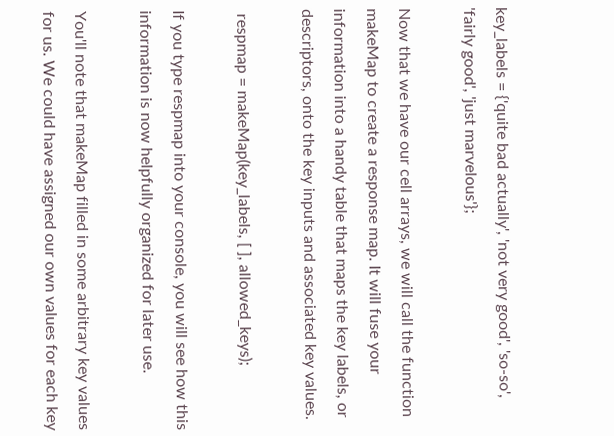key_labels = {'quite bad actually', 'not very good', 'so-so', 'fairly good', 'just marvelous'};

Now that we have our cell arrays, we will call the function makeMap to create a response map. It will fuse your information into a handy table that maps the key labels, or descriptors, onto the key inputs and associated key values.

 respmap = makeMap(key_labels, [ ], allowed_keys);

If you type respmap into your console, you will see how this information is now helpfully organized for later use.

You'll note that makeMap filled in some arbitrary key values for us. We could have assigned our own values for each key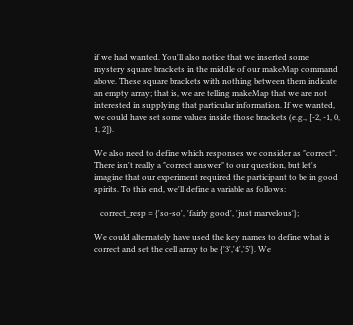if we had wanted. You'll also notice that we inserted some mystery square brackets in the middle of our makeMap command above. These square brackets with nothing between them indicate an empty array; that is, we are telling makeMap that we are not interested in supplying that particular information. If we wanted, we could have set some values inside those brackets (e.g., [-2, -1, 0, 1, 2]).

We also need to define which responses we consider as "correct". There isn't really a "correct answer" to our question, but let's imagine that our experiment required the participant to be in good spirits. To this end, we'll define a variable as follows:

   correct_resp = {'so-so', 'fairly good', 'just marvelous'};

We could alternately have used the key names to define what is correct and set the cell array to be {'3','4','5'}. We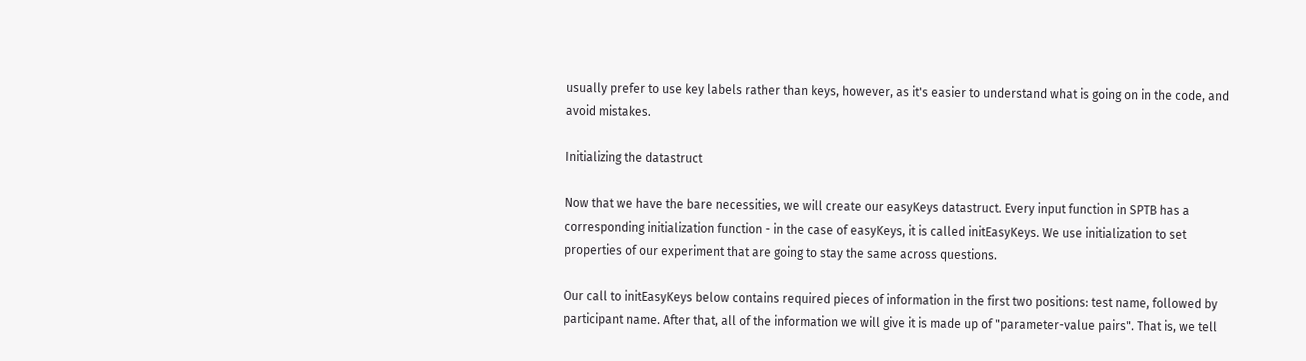usually prefer to use key labels rather than keys, however, as it's easier to understand what is going on in the code, and avoid mistakes.

Initializing the datastruct

Now that we have the bare necessities, we will create our easyKeys datastruct. Every input function in SPTB has a corresponding initialization function - in the case of easyKeys, it is called initEasyKeys. We use initialization to set properties of our experiment that are going to stay the same across questions.

Our call to initEasyKeys below contains required pieces of information in the first two positions: test name, followed by participant name. After that, all of the information we will give it is made up of "parameter-value pairs". That is, we tell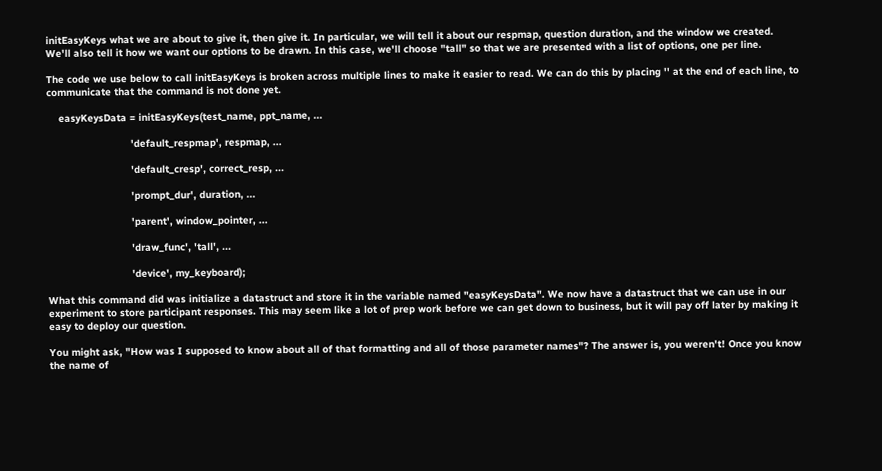initEasyKeys what we are about to give it, then give it. In particular, we will tell it about our respmap, question duration, and the window we created. We'll also tell it how we want our options to be drawn. In this case, we'll choose "tall" so that we are presented with a list of options, one per line.

The code we use below to call initEasyKeys is broken across multiple lines to make it easier to read. We can do this by placing '' at the end of each line, to communicate that the command is not done yet.

    easyKeysData = initEasyKeys(test_name, ppt_name, ...

                            'default_respmap', respmap, ...

                            'default_cresp', correct_resp, ...

                            'prompt_dur', duration, ...

                            'parent', window_pointer, ...

                            'draw_func', 'tall', ...

                            'device', my_keyboard);

What this command did was initialize a datastruct and store it in the variable named "easyKeysData". We now have a datastruct that we can use in our experiment to store participant responses. This may seem like a lot of prep work before we can get down to business, but it will pay off later by making it easy to deploy our question.

You might ask, "How was I supposed to know about all of that formatting and all of those parameter names"? The answer is, you weren't! Once you know the name of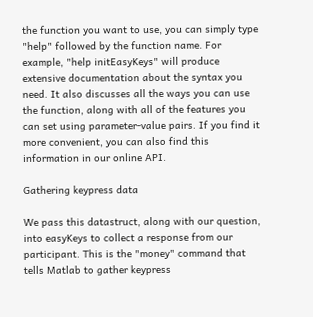the function you want to use, you can simply type "help" followed by the function name. For example, "help initEasyKeys" will produce extensive documentation about the syntax you need. It also discusses all the ways you can use the function, along with all of the features you can set using parameter-value pairs. If you find it more convenient, you can also find this information in our online API.

Gathering keypress data

We pass this datastruct, along with our question, into easyKeys to collect a response from our participant. This is the "money" command that tells Matlab to gather keypress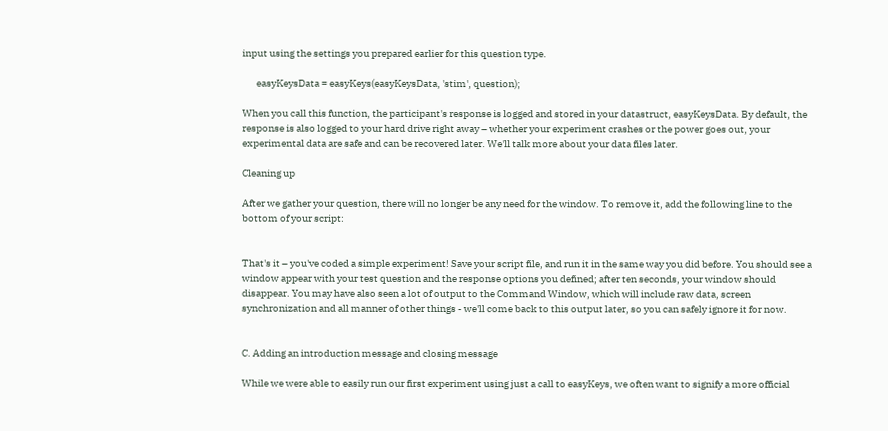input using the settings you prepared earlier for this question type.

       easyKeysData = easyKeys(easyKeysData, 'stim', question);

When you call this function, the participant's response is logged and stored in your datastruct, easyKeysData. By default, the response is also logged to your hard drive right away – whether your experiment crashes or the power goes out, your experimental data are safe and can be recovered later. We'll talk more about your data files later.

Cleaning up

After we gather your question, there will no longer be any need for the window. To remove it, add the following line to the bottom of your script:


That's it – you've coded a simple experiment! Save your script file, and run it in the same way you did before. You should see a window appear with your test question and the response options you defined; after ten seconds, your window should disappear. You may have also seen a lot of output to the Command Window, which will include raw data, screen synchronization and all manner of other things - we'll come back to this output later, so you can safely ignore it for now.


C. Adding an introduction message and closing message

While we were able to easily run our first experiment using just a call to easyKeys, we often want to signify a more official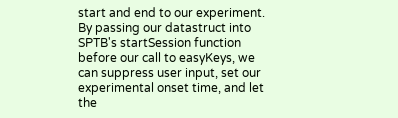start and end to our experiment. By passing our datastruct into SPTB's startSession function before our call to easyKeys, we can suppress user input, set our experimental onset time, and let the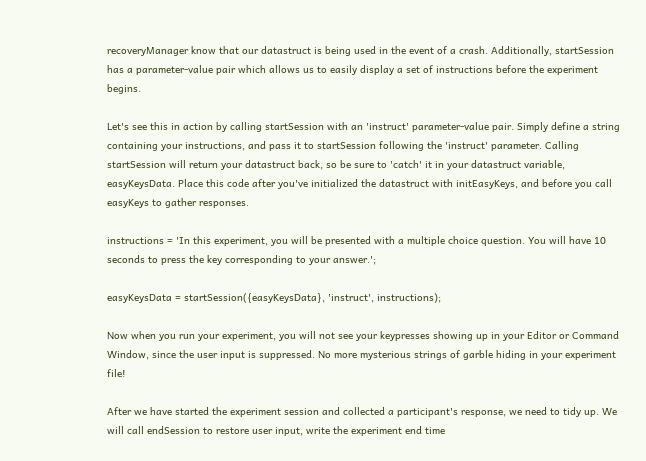recoveryManager know that our datastruct is being used in the event of a crash. Additionally, startSession has a parameter-value pair which allows us to easily display a set of instructions before the experiment begins.

Let's see this in action by calling startSession with an 'instruct' parameter-value pair. Simply define a string containing your instructions, and pass it to startSession following the 'instruct' parameter. Calling startSession will return your datastruct back, so be sure to 'catch' it in your datastruct variable, easyKeysData. Place this code after you've initialized the datastruct with initEasyKeys, and before you call easyKeys to gather responses.

instructions = 'In this experiment, you will be presented with a multiple choice question. You will have 10 seconds to press the key corresponding to your answer.';

easyKeysData = startSession({easyKeysData}, 'instruct', instructions);

Now when you run your experiment, you will not see your keypresses showing up in your Editor or Command Window, since the user input is suppressed. No more mysterious strings of garble hiding in your experiment file!

After we have started the experiment session and collected a participant's response, we need to tidy up. We will call endSession to restore user input, write the experiment end time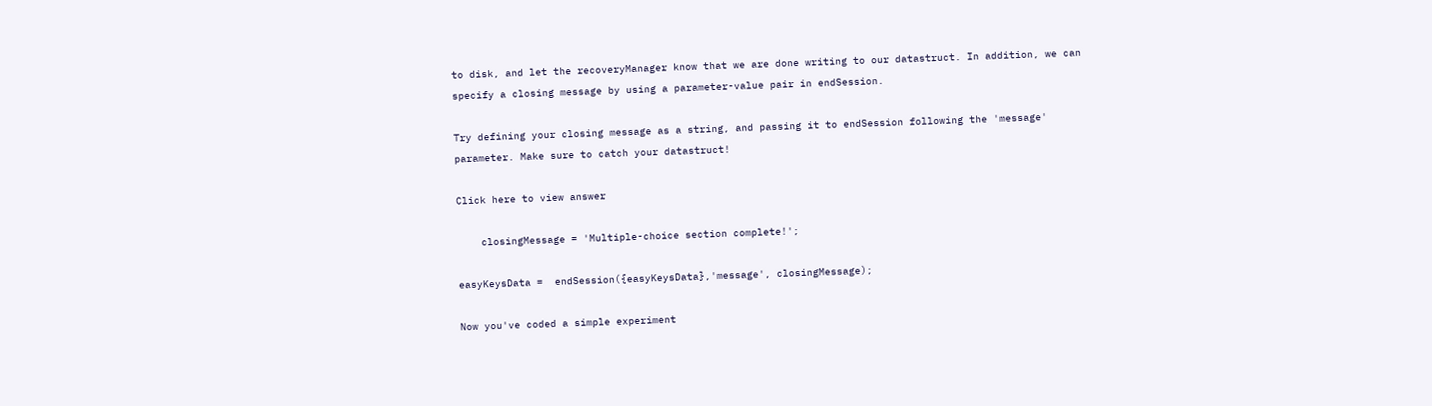to disk, and let the recoveryManager know that we are done writing to our datastruct. In addition, we can specify a closing message by using a parameter-value pair in endSession.

Try defining your closing message as a string, and passing it to endSession following the 'message' parameter. Make sure to catch your datastruct!

Click here to view answer

    closingMessage = 'Multiple-choice section complete!';

easyKeysData =  endSession({easyKeysData},'message', closingMessage);

Now you've coded a simple experiment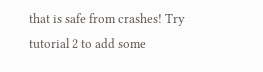that is safe from crashes! Try tutorial 2 to add some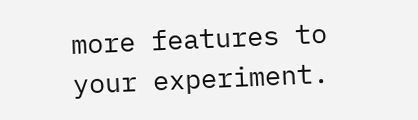more features to your experiment.